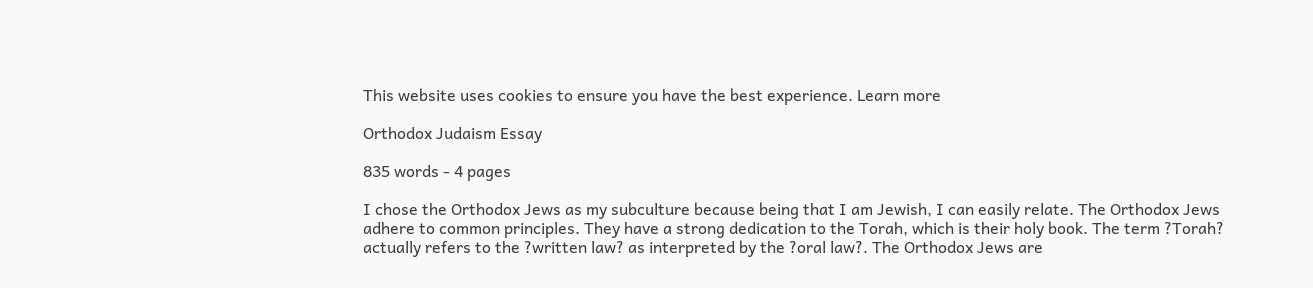This website uses cookies to ensure you have the best experience. Learn more

Orthodox Judaism Essay

835 words - 4 pages

I chose the Orthodox Jews as my subculture because being that I am Jewish, I can easily relate. The Orthodox Jews adhere to common principles. They have a strong dedication to the Torah, which is their holy book. The term ?Torah? actually refers to the ?written law? as interpreted by the ?oral law?. The Orthodox Jews are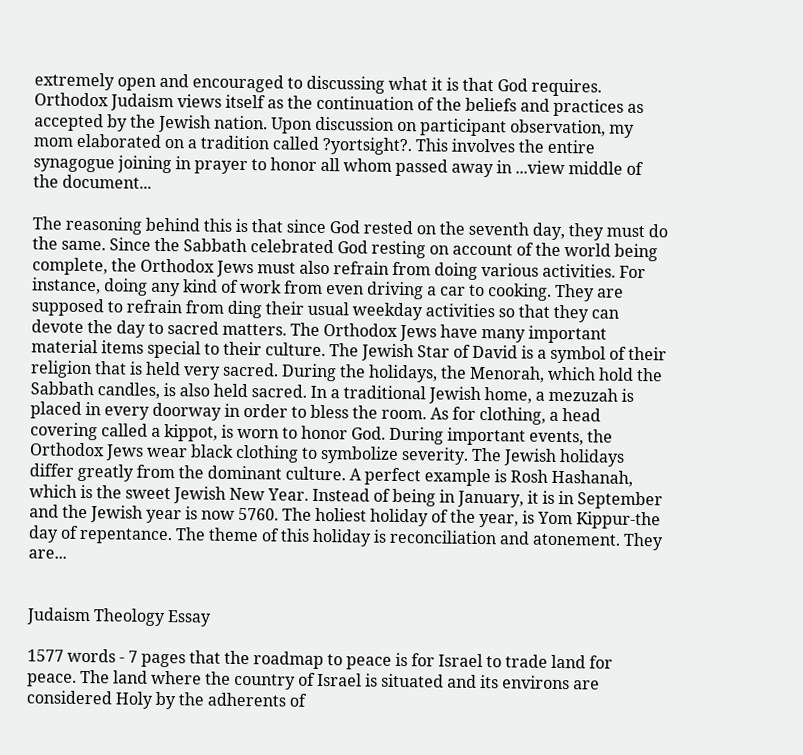extremely open and encouraged to discussing what it is that God requires. Orthodox Judaism views itself as the continuation of the beliefs and practices as accepted by the Jewish nation. Upon discussion on participant observation, my mom elaborated on a tradition called ?yortsight?. This involves the entire synagogue joining in prayer to honor all whom passed away in ...view middle of the document...

The reasoning behind this is that since God rested on the seventh day, they must do the same. Since the Sabbath celebrated God resting on account of the world being complete, the Orthodox Jews must also refrain from doing various activities. For instance, doing any kind of work from even driving a car to cooking. They are supposed to refrain from ding their usual weekday activities so that they can devote the day to sacred matters. The Orthodox Jews have many important material items special to their culture. The Jewish Star of David is a symbol of their religion that is held very sacred. During the holidays, the Menorah, which hold the Sabbath candles, is also held sacred. In a traditional Jewish home, a mezuzah is placed in every doorway in order to bless the room. As for clothing, a head covering called a kippot, is worn to honor God. During important events, the Orthodox Jews wear black clothing to symbolize severity. The Jewish holidays differ greatly from the dominant culture. A perfect example is Rosh Hashanah, which is the sweet Jewish New Year. Instead of being in January, it is in September and the Jewish year is now 5760. The holiest holiday of the year, is Yom Kippur-the day of repentance. The theme of this holiday is reconciliation and atonement. They are...


Judaism Theology Essay

1577 words - 7 pages that the roadmap to peace is for Israel to trade land for peace. The land where the country of Israel is situated and its environs are considered Holy by the adherents of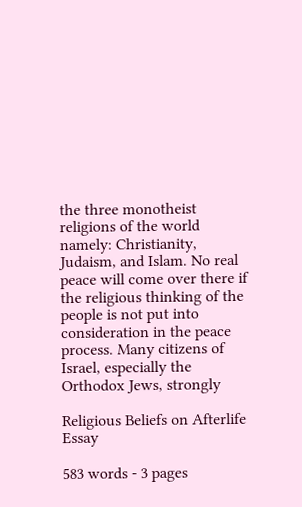the three monotheist religions of the world namely: Christianity, Judaism, and Islam. No real peace will come over there if the religious thinking of the people is not put into consideration in the peace process. Many citizens of Israel, especially the Orthodox Jews, strongly

Religious Beliefs on Afterlife Essay

583 words - 3 pages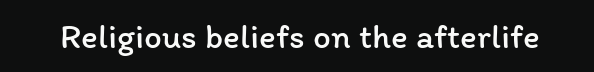Religious beliefs on the afterlife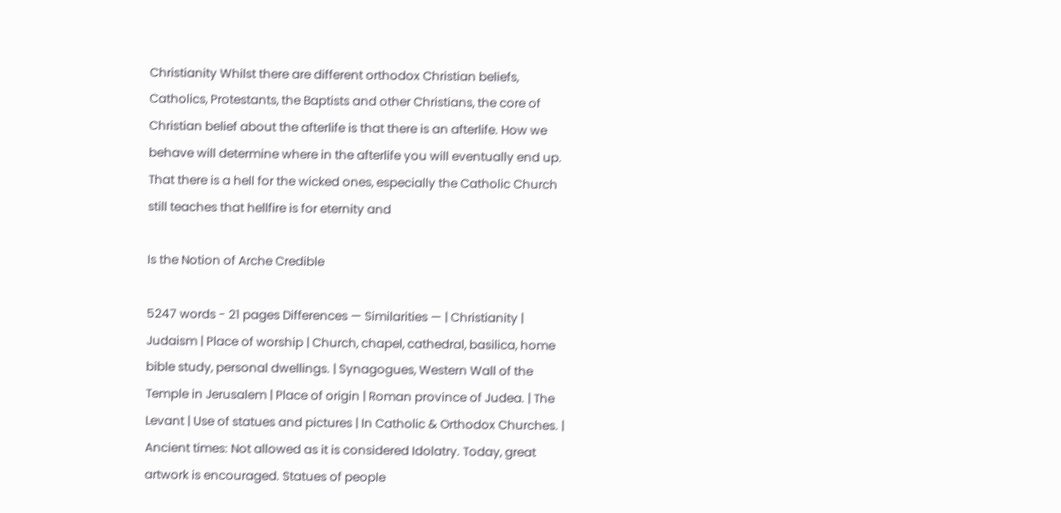Christianity Whilst there are different orthodox Christian beliefs, Catholics, Protestants, the Baptists and other Christians, the core of Christian belief about the afterlife is that there is an afterlife. How we behave will determine where in the afterlife you will eventually end up. That there is a hell for the wicked ones, especially the Catholic Church still teaches that hellfire is for eternity and

Is the Notion of Arche Credible

5247 words - 21 pages Differences — Similarities — | Christianity | Judaism | Place of worship | Church, chapel, cathedral, basilica, home bible study, personal dwellings. | Synagogues, Western Wall of the Temple in Jerusalem | Place of origin | Roman province of Judea. | The Levant | Use of statues and pictures | In Catholic & Orthodox Churches. | Ancient times: Not allowed as it is considered Idolatry. Today, great artwork is encouraged. Statues of people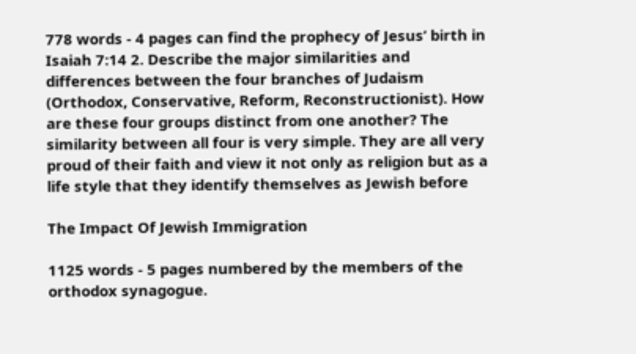778 words - 4 pages can find the prophecy of Jesus’ birth in Isaiah 7:14 2. Describe the major similarities and differences between the four branches of Judaism (Orthodox, Conservative, Reform, Reconstructionist). How are these four groups distinct from one another? The similarity between all four is very simple. They are all very proud of their faith and view it not only as religion but as a life style that they identify themselves as Jewish before

The Impact Of Jewish Immigration

1125 words - 5 pages numbered by the members of the orthodox synagogue.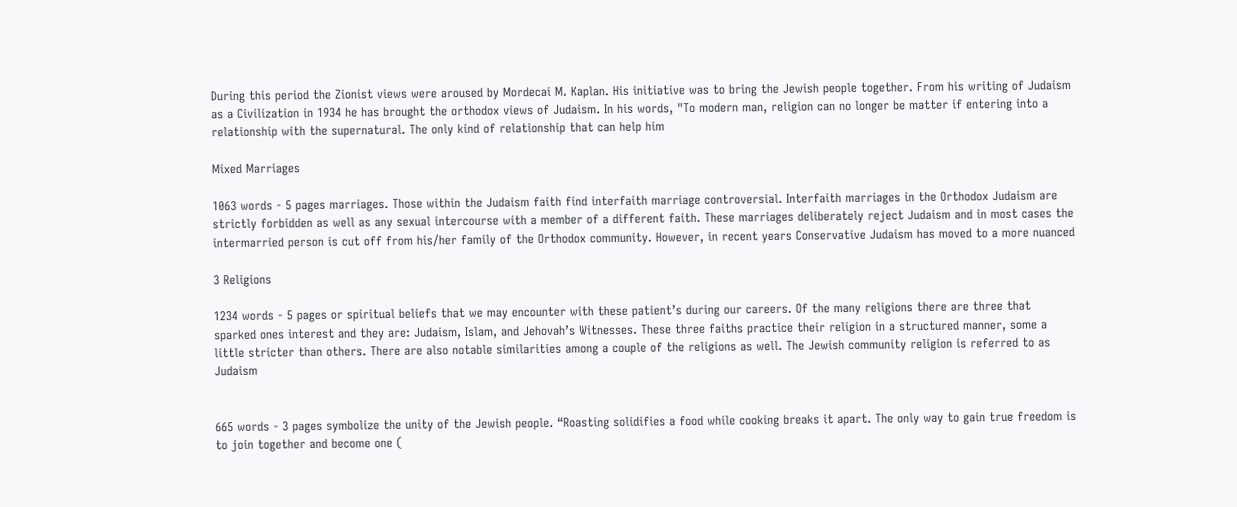During this period the Zionist views were aroused by Mordecai M. Kaplan. His initiative was to bring the Jewish people together. From his writing of Judaism as a Civilization in 1934 he has brought the orthodox views of Judaism. In his words, "To modern man, religion can no longer be matter if entering into a relationship with the supernatural. The only kind of relationship that can help him

Mixed Marriages

1063 words - 5 pages marriages. Those within the Judaism faith find interfaith marriage controversial. Interfaith marriages in the Orthodox Judaism are strictly forbidden as well as any sexual intercourse with a member of a different faith. These marriages deliberately reject Judaism and in most cases the intermarried person is cut off from his/her family of the Orthodox community. However, in recent years Conservative Judaism has moved to a more nuanced

3 Religions

1234 words - 5 pages or spiritual beliefs that we may encounter with these patient’s during our careers. Of the many religions there are three that sparked ones interest and they are: Judaism, Islam, and Jehovah’s Witnesses. These three faiths practice their religion in a structured manner, some a little stricter than others. There are also notable similarities among a couple of the religions as well. The Jewish community religion is referred to as Judaism


665 words - 3 pages symbolize the unity of the Jewish people. “Roasting solidifies a food while cooking breaks it apart. The only way to gain true freedom is to join together and become one (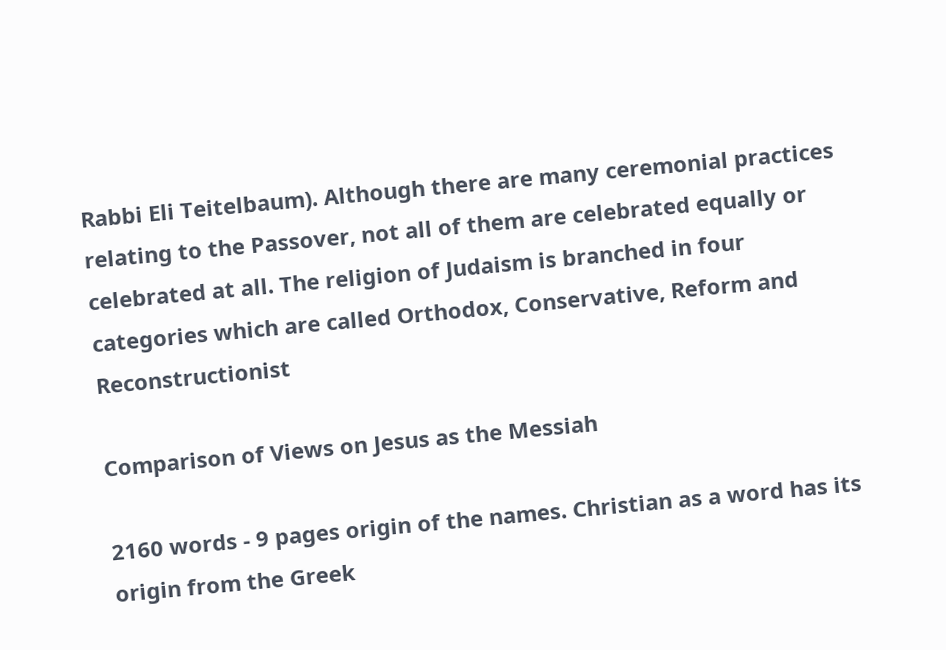Rabbi Eli Teitelbaum). Although there are many ceremonial practices relating to the Passover, not all of them are celebrated equally or celebrated at all. The religion of Judaism is branched in four categories which are called Orthodox, Conservative, Reform and Reconstructionist

Comparison of Views on Jesus as the Messiah

2160 words - 9 pages origin of the names. Christian as a word has its origin from the Greek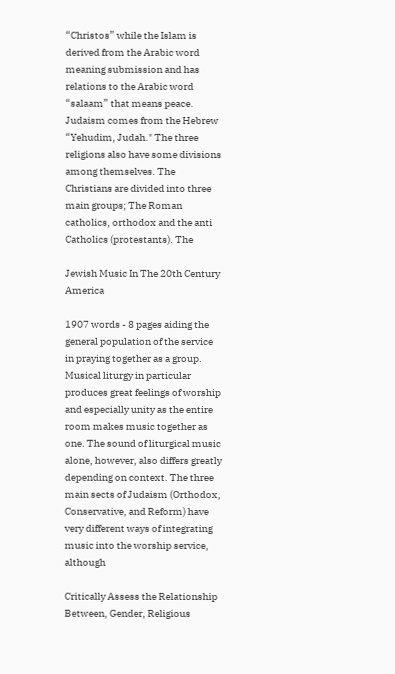“Christos” while the Islam is derived from the Arabic word meaning submission and has relations to the Arabic word “salaam” that means peace. Judaism comes from the Hebrew “Yehudim, Judah." The three religions also have some divisions among themselves. The Christians are divided into three main groups; The Roman catholics, orthodox and the anti Catholics (protestants). The

Jewish Music In The 20th Century America

1907 words - 8 pages aiding the general population of the service in praying together as a group. Musical liturgy in particular produces great feelings of worship and especially unity as the entire room makes music together as one. The sound of liturgical music alone, however, also differs greatly depending on context. The three main sects of Judaism (Orthodox, Conservative, and Reform) have very different ways of integrating music into the worship service, although

Critically Assess the Relationship Between, Gender, Religious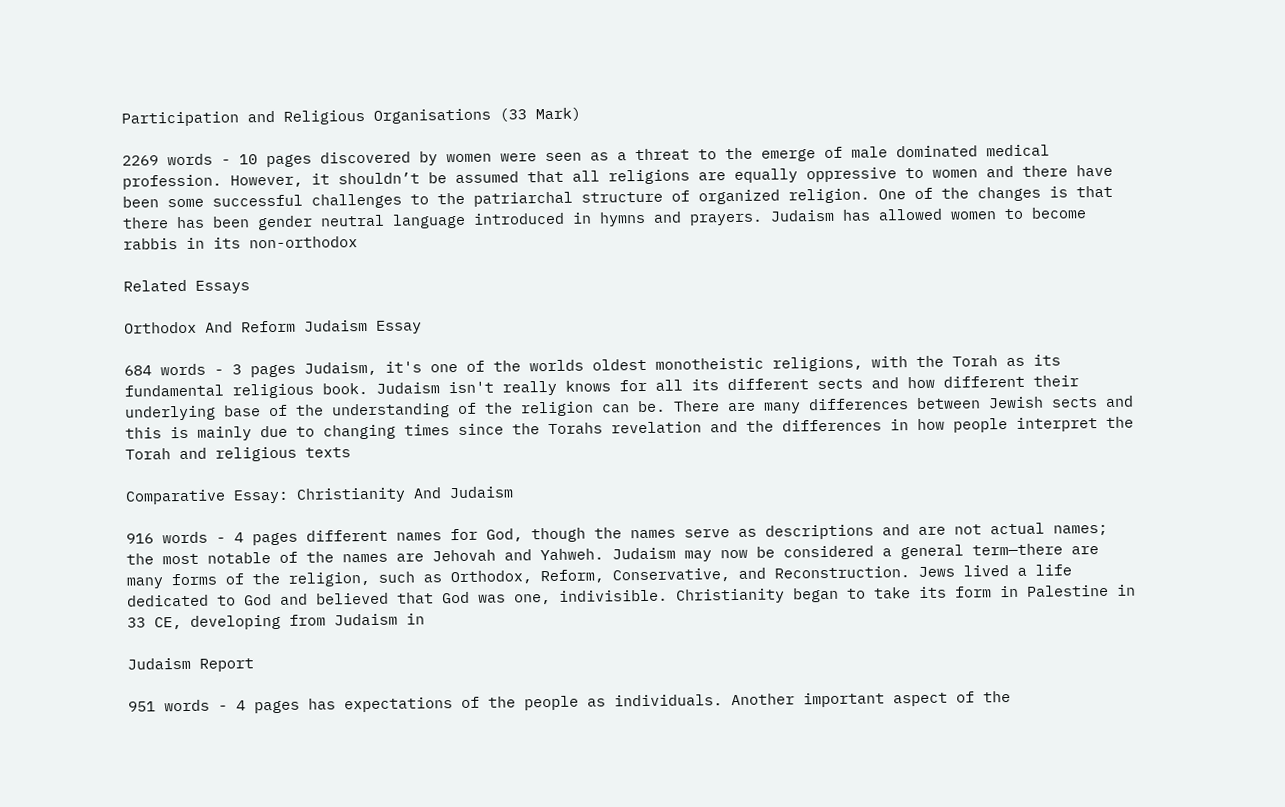Participation and Religious Organisations (33 Mark)

2269 words - 10 pages discovered by women were seen as a threat to the emerge of male dominated medical profession. However, it shouldn’t be assumed that all religions are equally oppressive to women and there have been some successful challenges to the patriarchal structure of organized religion. One of the changes is that there has been gender neutral language introduced in hymns and prayers. Judaism has allowed women to become rabbis in its non-orthodox

Related Essays

Orthodox And Reform Judaism Essay

684 words - 3 pages Judaism, it's one of the worlds oldest monotheistic religions, with the Torah as its fundamental religious book. Judaism isn't really knows for all its different sects and how different their underlying base of the understanding of the religion can be. There are many differences between Jewish sects and this is mainly due to changing times since the Torahs revelation and the differences in how people interpret the Torah and religious texts

Comparative Essay: Christianity And Judaism

916 words - 4 pages different names for God, though the names serve as descriptions and are not actual names; the most notable of the names are Jehovah and Yahweh. Judaism may now be considered a general term—there are many forms of the religion, such as Orthodox, Reform, Conservative, and Reconstruction. Jews lived a life dedicated to God and believed that God was one, indivisible. Christianity began to take its form in Palestine in 33 CE, developing from Judaism in

Judaism Report

951 words - 4 pages has expectations of the people as individuals. Another important aspect of the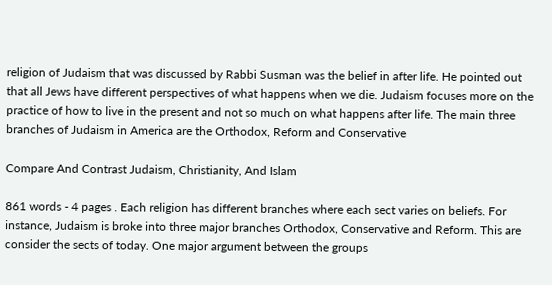religion of Judaism that was discussed by Rabbi Susman was the belief in after life. He pointed out that all Jews have different perspectives of what happens when we die. Judaism focuses more on the practice of how to live in the present and not so much on what happens after life. The main three branches of Judaism in America are the Orthodox, Reform and Conservative

Compare And Contrast Judaism, Christianity, And Islam

861 words - 4 pages . Each religion has different branches where each sect varies on beliefs. For instance, Judaism is broke into three major branches Orthodox, Conservative and Reform. This are consider the sects of today. One major argument between the groups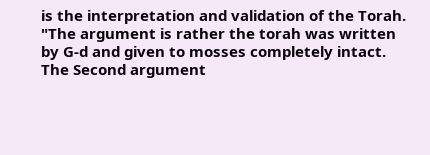is the interpretation and validation of the Torah. "The argument is rather the torah was written by G-d and given to mosses completely intact. The Second argument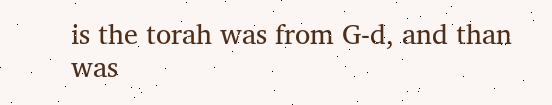is the torah was from G-d, and than was